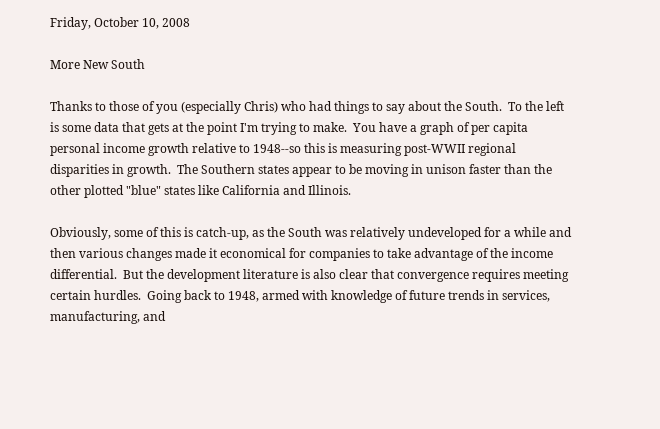Friday, October 10, 2008

More New South

Thanks to those of you (especially Chris) who had things to say about the South.  To the left is some data that gets at the point I'm trying to make.  You have a graph of per capita personal income growth relative to 1948--so this is measuring post-WWII regional disparities in growth.  The Southern states appear to be moving in unison faster than the other plotted "blue" states like California and Illinois.

Obviously, some of this is catch-up, as the South was relatively undeveloped for a while and then various changes made it economical for companies to take advantage of the income differential.  But the development literature is also clear that convergence requires meeting certain hurdles.  Going back to 1948, armed with knowledge of future trends in services, manufacturing, and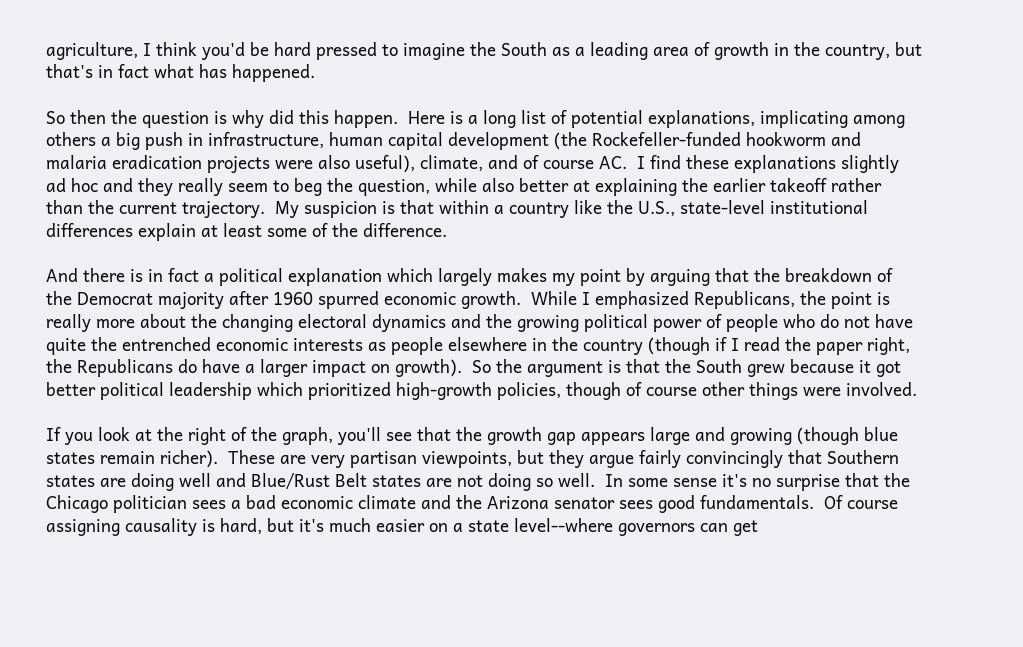agriculture, I think you'd be hard pressed to imagine the South as a leading area of growth in the country, but that's in fact what has happened.

So then the question is why did this happen.  Here is a long list of potential explanations, implicating among others a big push in infrastructure, human capital development (the Rockefeller-funded hookworm and malaria eradication projects were also useful), climate, and of course AC.  I find these explanations slightly ad hoc and they really seem to beg the question, while also better at explaining the earlier takeoff rather than the current trajectory.  My suspicion is that within a country like the U.S., state-level institutional differences explain at least some of the difference.

And there is in fact a political explanation which largely makes my point by arguing that the breakdown of the Democrat majority after 1960 spurred economic growth.  While I emphasized Republicans, the point is really more about the changing electoral dynamics and the growing political power of people who do not have quite the entrenched economic interests as people elsewhere in the country (though if I read the paper right, the Republicans do have a larger impact on growth).  So the argument is that the South grew because it got better political leadership which prioritized high-growth policies, though of course other things were involved.

If you look at the right of the graph, you'll see that the growth gap appears large and growing (though blue states remain richer).  These are very partisan viewpoints, but they argue fairly convincingly that Southern states are doing well and Blue/Rust Belt states are not doing so well.  In some sense it's no surprise that the Chicago politician sees a bad economic climate and the Arizona senator sees good fundamentals.  Of course assigning causality is hard, but it's much easier on a state level--where governors can get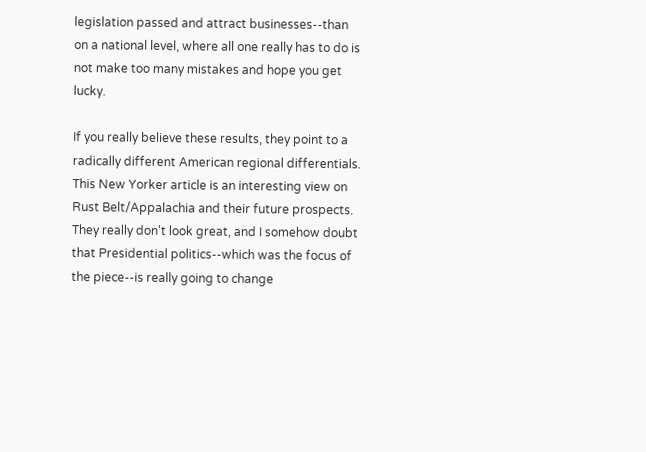legislation passed and attract businesses--than on a national level, where all one really has to do is not make too many mistakes and hope you get lucky.

If you really believe these results, they point to a radically different American regional differentials.  This New Yorker article is an interesting view on Rust Belt/Appalachia and their future prospects.  They really don't look great, and I somehow doubt that Presidential politics--which was the focus of the piece--is really going to change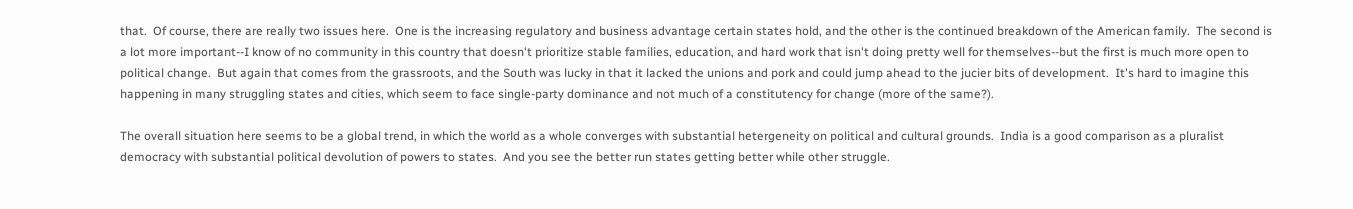that.  Of course, there are really two issues here.  One is the increasing regulatory and business advantage certain states hold, and the other is the continued breakdown of the American family.  The second is a lot more important--I know of no community in this country that doesn't prioritize stable families, education, and hard work that isn't doing pretty well for themselves--but the first is much more open to political change.  But again that comes from the grassroots, and the South was lucky in that it lacked the unions and pork and could jump ahead to the jucier bits of development.  It's hard to imagine this happening in many struggling states and cities, which seem to face single-party dominance and not much of a constitutency for change (more of the same?).

The overall situation here seems to be a global trend, in which the world as a whole converges with substantial hetergeneity on political and cultural grounds.  India is a good comparison as a pluralist democracy with substantial political devolution of powers to states.  And you see the better run states getting better while other struggle.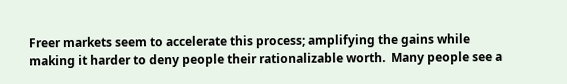Freer markets seem to accelerate this process; amplifying the gains while making it harder to deny people their rationalizable worth.  Many people see a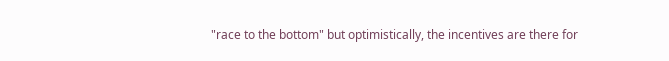"race to the bottom" but optimistically, the incentives are there for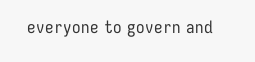everyone to govern and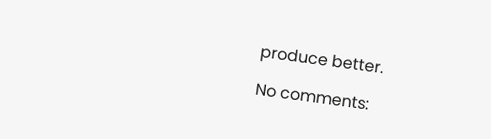produce better.

No comments: